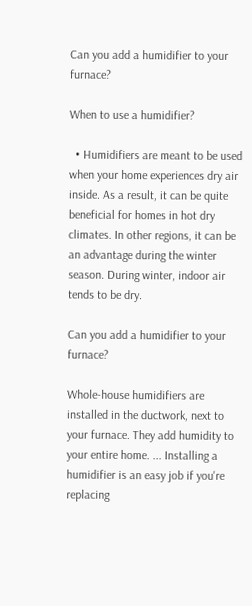Can you add a humidifier to your furnace?

When to use a humidifier?

  • Humidifiers are meant to be used when your home experiences dry air inside. As a result, it can be quite beneficial for homes in hot dry climates. In other regions, it can be an advantage during the winter season. During winter, indoor air tends to be dry.

Can you add a humidifier to your furnace?

Whole-house humidifiers are installed in the ductwork, next to your furnace. They add humidity to your entire home. ... Installing a humidifier is an easy job if you're replacing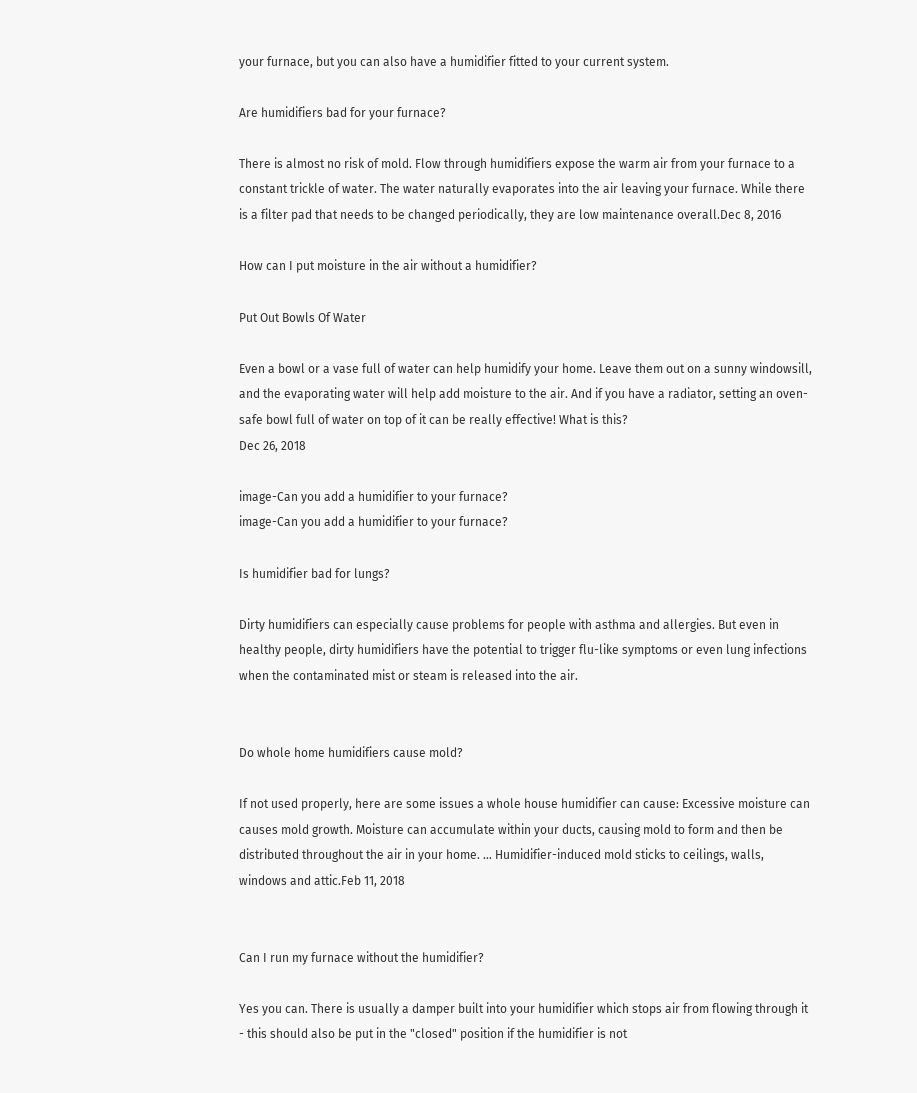your furnace, but you can also have a humidifier fitted to your current system.

Are humidifiers bad for your furnace?

There is almost no risk of mold. Flow through humidifiers expose the warm air from your furnace to a constant trickle of water. The water naturally evaporates into the air leaving your furnace. While there is a filter pad that needs to be changed periodically, they are low maintenance overall.Dec 8, 2016

How can I put moisture in the air without a humidifier?

Put Out Bowls Of Water

Even a bowl or a vase full of water can help humidify your home. Leave them out on a sunny windowsill, and the evaporating water will help add moisture to the air. And if you have a radiator, setting an oven-safe bowl full of water on top of it can be really effective! What is this?
Dec 26, 2018

image-Can you add a humidifier to your furnace?
image-Can you add a humidifier to your furnace?

Is humidifier bad for lungs?

Dirty humidifiers can especially cause problems for people with asthma and allergies. But even in healthy people, dirty humidifiers have the potential to trigger flu-like symptoms or even lung infections when the contaminated mist or steam is released into the air.


Do whole home humidifiers cause mold?

If not used properly, here are some issues a whole house humidifier can cause: Excessive moisture can causes mold growth. Moisture can accumulate within your ducts, causing mold to form and then be distributed throughout the air in your home. ... Humidifier-induced mold sticks to ceilings, walls, windows and attic.Feb 11, 2018


Can I run my furnace without the humidifier?

Yes you can. There is usually a damper built into your humidifier which stops air from flowing through it - this should also be put in the "closed" position if the humidifier is not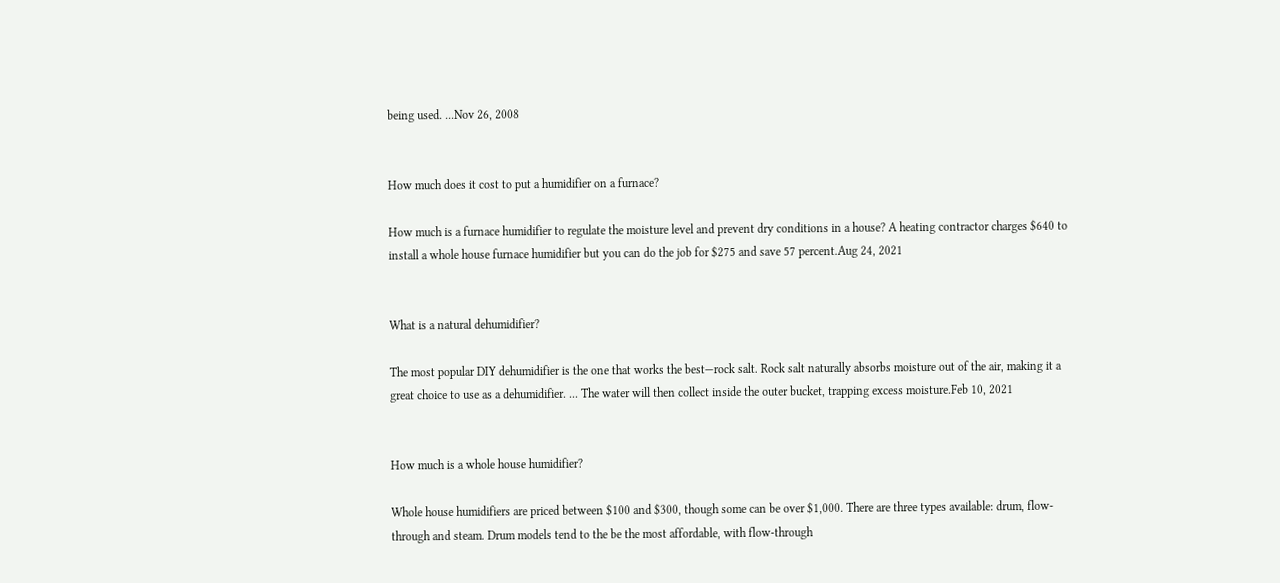being used. ...Nov 26, 2008


How much does it cost to put a humidifier on a furnace?

How much is a furnace humidifier to regulate the moisture level and prevent dry conditions in a house? A heating contractor charges $640 to install a whole house furnace humidifier but you can do the job for $275 and save 57 percent.Aug 24, 2021


What is a natural dehumidifier?

The most popular DIY dehumidifier is the one that works the best—rock salt. Rock salt naturally absorbs moisture out of the air, making it a great choice to use as a dehumidifier. ... The water will then collect inside the outer bucket, trapping excess moisture.Feb 10, 2021


How much is a whole house humidifier?

Whole house humidifiers are priced between $100 and $300, though some can be over $1,000. There are three types available: drum, flow-through and steam. Drum models tend to the be the most affordable, with flow-through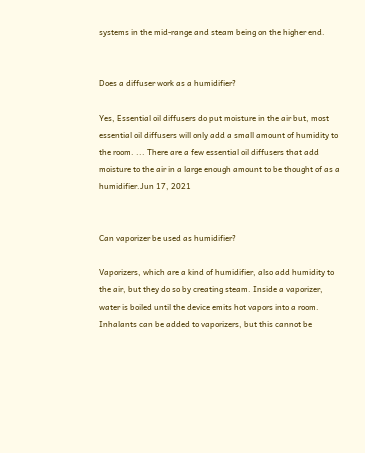systems in the mid-range and steam being on the higher end.


Does a diffuser work as a humidifier?

Yes, Essential oil diffusers do put moisture in the air but, most essential oil diffusers will only add a small amount of humidity to the room. ... There are a few essential oil diffusers that add moisture to the air in a large enough amount to be thought of as a humidifier.Jun 17, 2021


Can vaporizer be used as humidifier?

Vaporizers, which are a kind of humidifier, also add humidity to the air, but they do so by creating steam. Inside a vaporizer, water is boiled until the device emits hot vapors into a room. Inhalants can be added to vaporizers, but this cannot be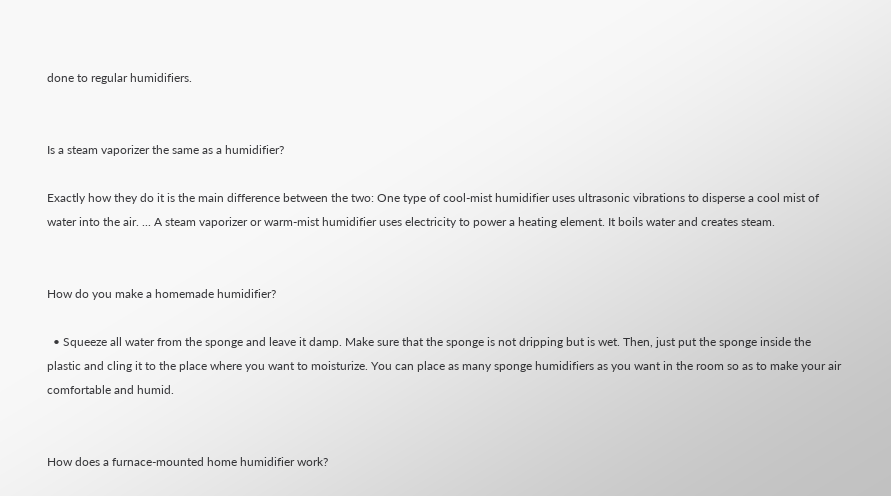done to regular humidifiers.


Is a steam vaporizer the same as a humidifier?

Exactly how they do it is the main difference between the two: One type of cool-mist humidifier uses ultrasonic vibrations to disperse a cool mist of water into the air. ... A steam vaporizer or warm-mist humidifier uses electricity to power a heating element. It boils water and creates steam.


How do you make a homemade humidifier?

  • Squeeze all water from the sponge and leave it damp. Make sure that the sponge is not dripping but is wet. Then, just put the sponge inside the plastic and cling it to the place where you want to moisturize. You can place as many sponge humidifiers as you want in the room so as to make your air comfortable and humid.


How does a furnace-mounted home humidifier work?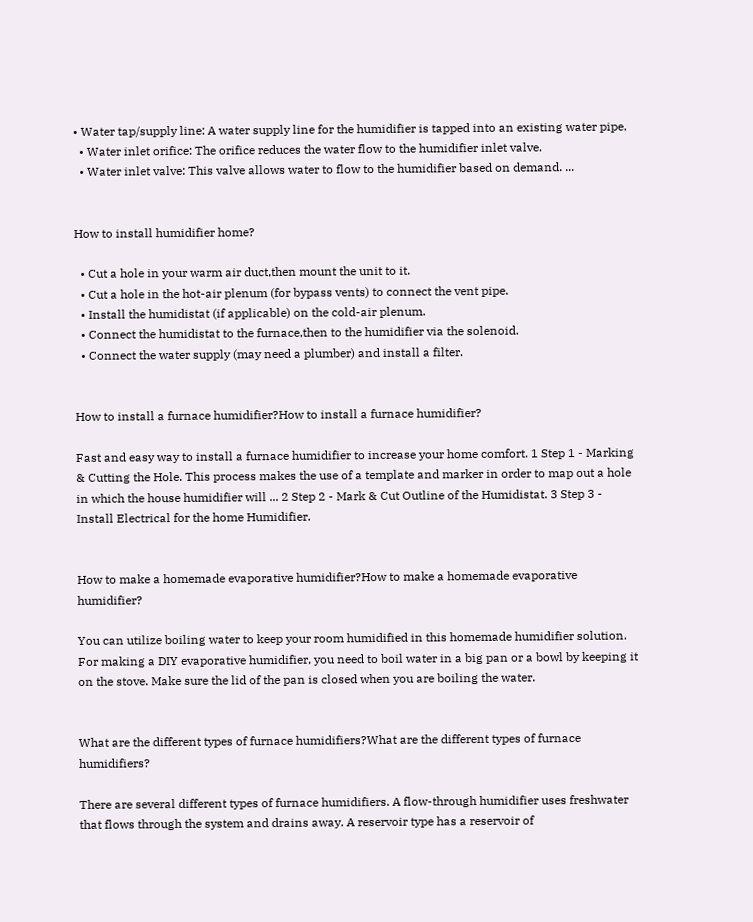• Water tap/supply line: A water supply line for the humidifier is tapped into an existing water pipe.
  • Water inlet orifice: The orifice reduces the water flow to the humidifier inlet valve.
  • Water inlet valve: This valve allows water to flow to the humidifier based on demand. ...


How to install humidifier home?

  • Cut a hole in your warm air duct,then mount the unit to it.
  • Cut a hole in the hot-air plenum (for bypass vents) to connect the vent pipe.
  • Install the humidistat (if applicable) on the cold-air plenum.
  • Connect the humidistat to the furnace,then to the humidifier via the solenoid.
  • Connect the water supply (may need a plumber) and install a filter.


How to install a furnace humidifier?How to install a furnace humidifier?

Fast and easy way to install a furnace humidifier to increase your home comfort. 1 Step 1 - Marking & Cutting the Hole. This process makes the use of a template and marker in order to map out a hole in which the house humidifier will ... 2 Step 2 - Mark & Cut Outline of the Humidistat. 3 Step 3 - Install Electrical for the home Humidifier.


How to make a homemade evaporative humidifier?How to make a homemade evaporative humidifier?

You can utilize boiling water to keep your room humidified in this homemade humidifier solution. For making a DIY evaporative humidifier, you need to boil water in a big pan or a bowl by keeping it on the stove. Make sure the lid of the pan is closed when you are boiling the water.


What are the different types of furnace humidifiers?What are the different types of furnace humidifiers?

There are several different types of furnace humidifiers. A flow-through humidifier uses freshwater that flows through the system and drains away. A reservoir type has a reservoir of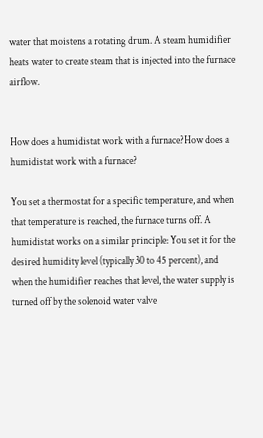water that moistens a rotating drum. A steam humidifier heats water to create steam that is injected into the furnace airflow.


How does a humidistat work with a furnace?How does a humidistat work with a furnace?

You set a thermostat for a specific temperature, and when that temperature is reached, the furnace turns off. A humidistat works on a similar principle: You set it for the desired humidity level (typically 30 to 45 percent), and when the humidifier reaches that level, the water supply is turned off by the solenoid water valve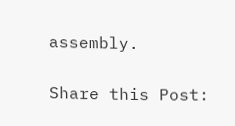assembly.

Share this Post: